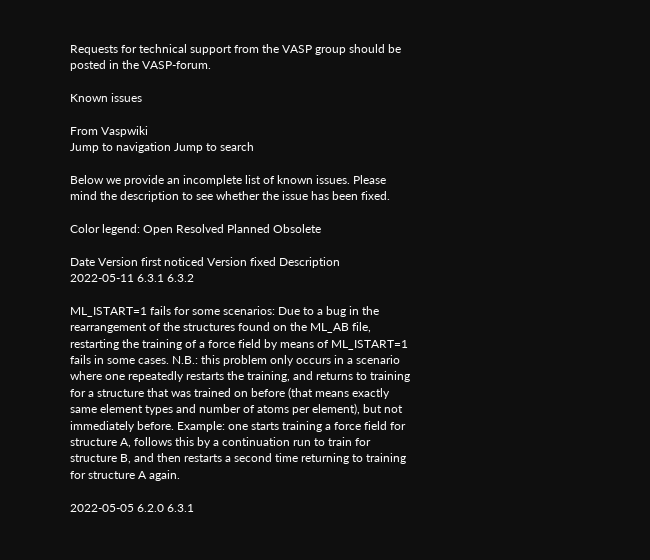Requests for technical support from the VASP group should be posted in the VASP-forum.

Known issues

From Vaspwiki
Jump to navigation Jump to search

Below we provide an incomplete list of known issues. Please mind the description to see whether the issue has been fixed.

Color legend: Open Resolved Planned Obsolete

Date Version first noticed Version fixed Description
2022-05-11 6.3.1 6.3.2

ML_ISTART=1 fails for some scenarios: Due to a bug in the rearrangement of the structures found on the ML_AB file, restarting the training of a force field by means of ML_ISTART=1 fails in some cases. N.B.: this problem only occurs in a scenario where one repeatedly restarts the training, and returns to training for a structure that was trained on before (that means exactly same element types and number of atoms per element), but not immediately before. Example: one starts training a force field for structure A, follows this by a continuation run to train for structure B, and then restarts a second time returning to training for structure A again.

2022-05-05 6.2.0 6.3.1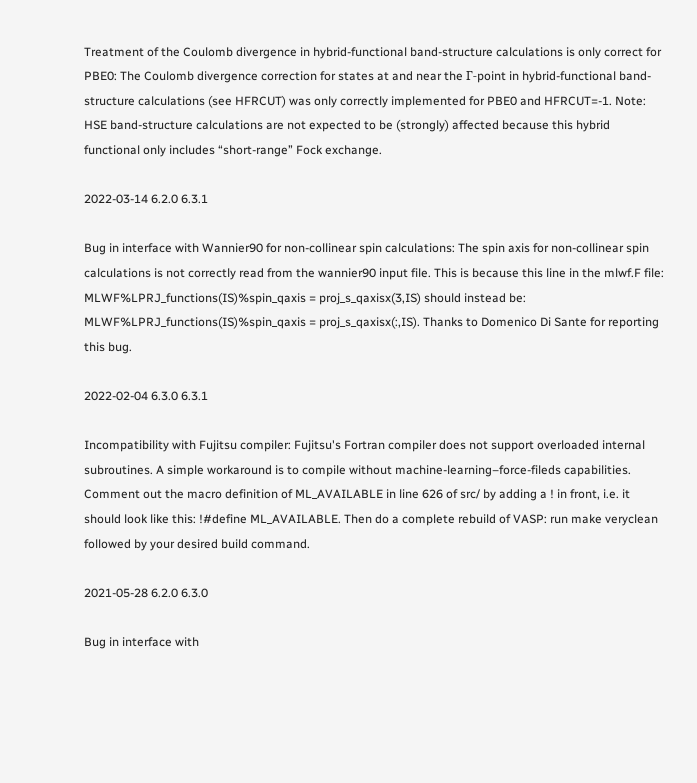Treatment of the Coulomb divergence in hybrid-functional band-structure calculations is only correct for PBE0: The Coulomb divergence correction for states at and near the Γ-point in hybrid-functional band-structure calculations (see HFRCUT) was only correctly implemented for PBE0 and HFRCUT=-1. Note: HSE band-structure calculations are not expected to be (strongly) affected because this hybrid functional only includes “short-range” Fock exchange.

2022-03-14 6.2.0 6.3.1

Bug in interface with Wannier90 for non-collinear spin calculations: The spin axis for non-collinear spin calculations is not correctly read from the wannier90 input file. This is because this line in the mlwf.F file: MLWF%LPRJ_functions(IS)%spin_qaxis = proj_s_qaxisx(3,IS) should instead be: MLWF%LPRJ_functions(IS)%spin_qaxis = proj_s_qaxisx(:,IS). Thanks to Domenico Di Sante for reporting this bug.

2022-02-04 6.3.0 6.3.1

Incompatibility with Fujitsu compiler: Fujitsu's Fortran compiler does not support overloaded internal subroutines. A simple workaround is to compile without machine-learning–force-fileds capabilities. Comment out the macro definition of ML_AVAILABLE in line 626 of src/ by adding a ! in front, i.e. it should look like this: !#define ML_AVAILABLE. Then do a complete rebuild of VASP: run make veryclean followed by your desired build command.

2021-05-28 6.2.0 6.3.0

Bug in interface with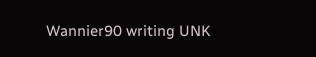Wannier90 writing UNK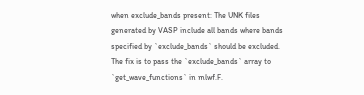when exclude_bands present: The UNK files generated by VASP include all bands where bands specified by `exclude_bands` should be excluded. The fix is to pass the `exclude_bands` array to `get_wave_functions` in mlwf.F.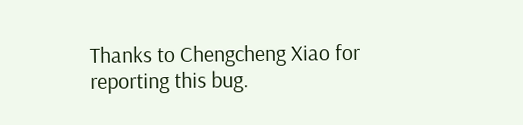Thanks to Chengcheng Xiao for reporting this bug.